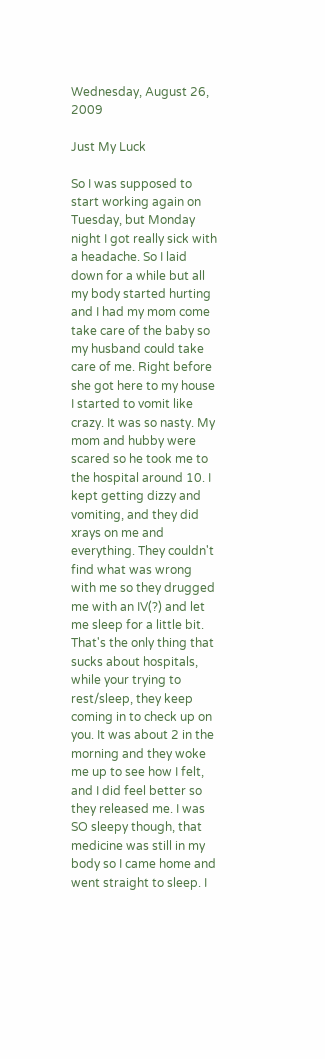Wednesday, August 26, 2009

Just My Luck

So I was supposed to start working again on Tuesday, but Monday night I got really sick with a headache. So I laid down for a while but all my body started hurting and I had my mom come take care of the baby so my husband could take care of me. Right before she got here to my house I started to vomit like crazy. It was so nasty. My mom and hubby were scared so he took me to the hospital around 10. I kept getting dizzy and vomiting, and they did xrays on me and everything. They couldn't find what was wrong with me so they drugged me with an IV(?) and let me sleep for a little bit. That's the only thing that sucks about hospitals, while your trying to rest/sleep, they keep coming in to check up on you. It was about 2 in the morning and they woke me up to see how I felt, and I did feel better so they released me. I was SO sleepy though, that medicine was still in my body so I came home and went straight to sleep. I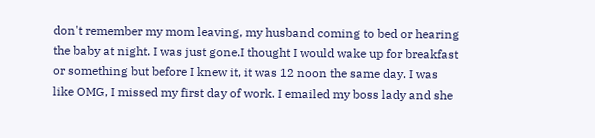don't remember my mom leaving, my husband coming to bed or hearing the baby at night. I was just gone.I thought I would wake up for breakfast or something but before I knew it, it was 12 noon the same day. I was like OMG, I missed my first day of work. I emailed my boss lady and she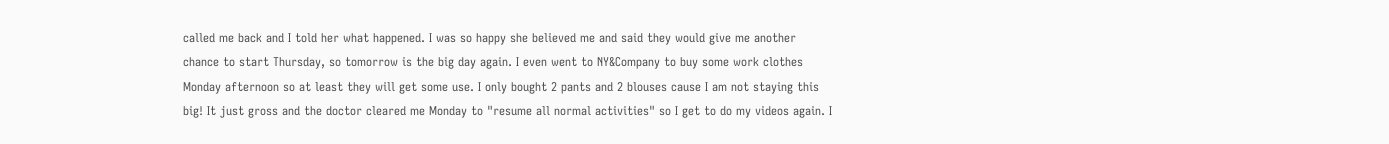called me back and I told her what happened. I was so happy she believed me and said they would give me another chance to start Thursday, so tomorrow is the big day again. I even went to NY&Company to buy some work clothes Monday afternoon so at least they will get some use. I only bought 2 pants and 2 blouses cause I am not staying this big! It just gross and the doctor cleared me Monday to "resume all normal activities" so I get to do my videos again. I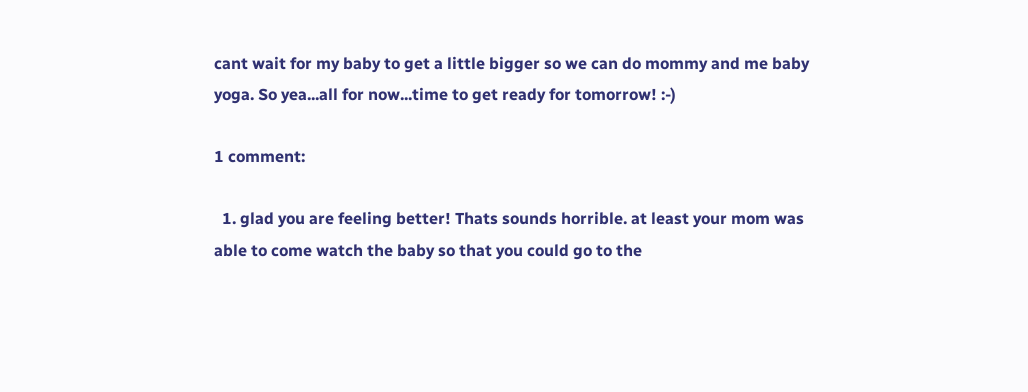cant wait for my baby to get a little bigger so we can do mommy and me baby yoga. So yea...all for now...time to get ready for tomorrow! :-)

1 comment:

  1. glad you are feeling better! Thats sounds horrible. at least your mom was able to come watch the baby so that you could go to the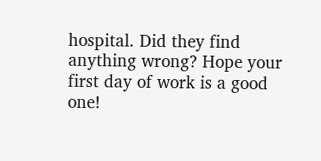hospital. Did they find anything wrong? Hope your first day of work is a good one!